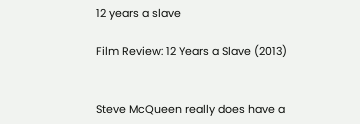12 years a slave

Film Review: 12 Years a Slave (2013)


Steve McQueen really does have a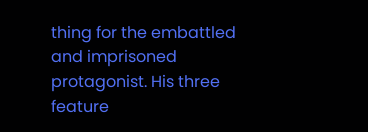thing for the embattled and imprisoned protagonist. His three feature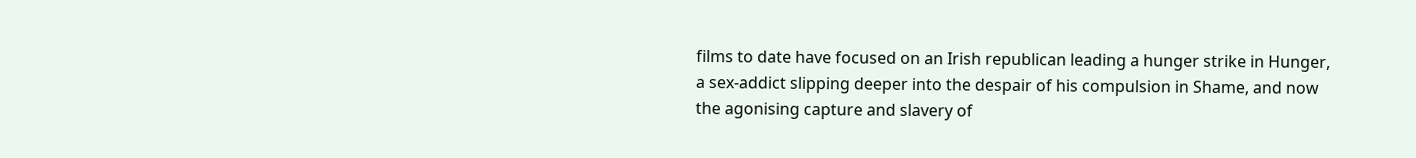films to date have focused on an Irish republican leading a hunger strike in Hunger, a sex-addict slipping deeper into the despair of his compulsion in Shame, and now the agonising capture and slavery of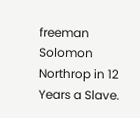freeman Solomon Northrop in 12 Years a Slave.